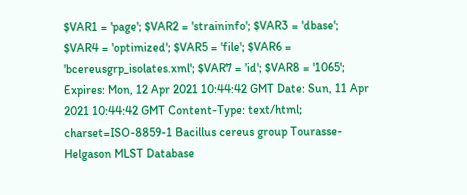$VAR1 = 'page'; $VAR2 = 'straininfo'; $VAR3 = 'dbase'; $VAR4 = 'optimized'; $VAR5 = 'file'; $VAR6 = 'bcereusgrp_isolates.xml'; $VAR7 = 'id'; $VAR8 = '1065'; Expires: Mon, 12 Apr 2021 10:44:42 GMT Date: Sun, 11 Apr 2021 10:44:42 GMT Content-Type: text/html; charset=ISO-8859-1 Bacillus cereus group Tourasse-Helgason MLST Database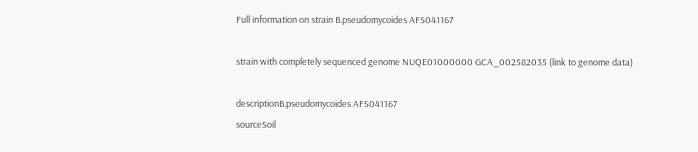Full information on strain B.pseudomycoides AFS041167

strain with completely sequenced genome NUQE01000000 GCA_002582035 (link to genome data)

descriptionB.pseudomycoides AFS041167
sourceSoil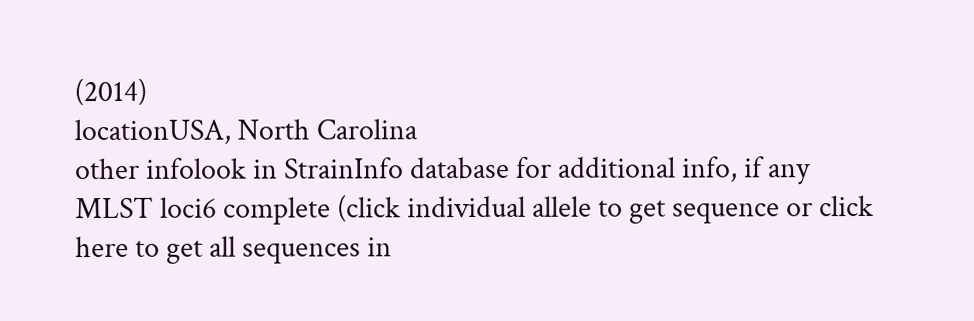(2014)
locationUSA, North Carolina
other infolook in StrainInfo database for additional info, if any
MLST loci6 complete (click individual allele to get sequence or click here to get all sequences in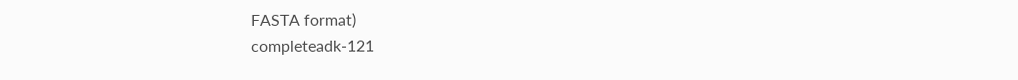FASTA format)
completeadk-121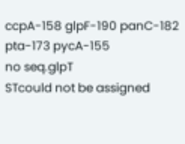ccpA-158 glpF-190 panC-182 pta-173 pycA-155
no seq.glpT
STcould not be assigned